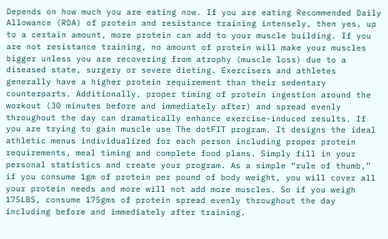Depends on how much you are eating now. If you are eating Recommended Daily Allowance (RDA) of protein and resistance training intensely, then yes, up to a certain amount, more protein can add to your muscle building. If you are not resistance training, no amount of protein will make your muscles bigger unless you are recovering from atrophy (muscle loss) due to a diseased state, surgery or severe dieting. Exercisers and athletes generally have a higher protein requirement than their sedentary counterparts. Additionally, proper timing of protein ingestion around the workout (30 minutes before and immediately after) and spread evenly throughout the day can dramatically enhance exercise-induced results. If you are trying to gain muscle use The dotFIT program. It designs the ideal athletic menus individualized for each person including proper protein requirements, meal timing and complete food plans. Simply fill in your personal statistics and create your program. As a simple “rule of thumb,” if you consume 1gm of protein per pound of body weight, you will cover all your protein needs and more will not add more muscles. So if you weigh 175LBS, consume 175gms of protein spread evenly throughout the day including before and immediately after training.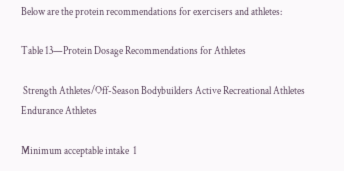Below are the protein recommendations for exercisers and athletes:

Table 13—Protein Dosage Recommendations for Athletes

 Strength Athletes/Off-Season Bodybuilders Active Recreational Athletes Endurance Athletes

Minimum acceptable intake  1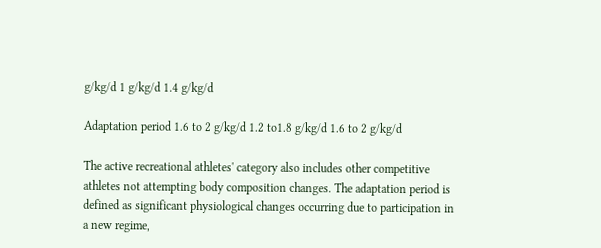g/kg/d 1 g/kg/d 1.4 g/kg/d

Adaptation period 1.6 to 2 g/kg/d 1.2 to1.8 g/kg/d 1.6 to 2 g/kg/d

The active recreational athletes' category also includes other competitive athletes not attempting body composition changes. The adaptation period is defined as significant physiological changes occurring due to participation in a new regime,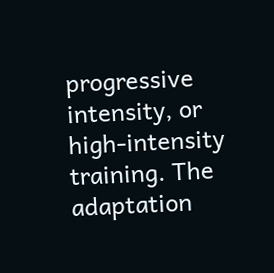progressive intensity, or high-intensity training. The adaptation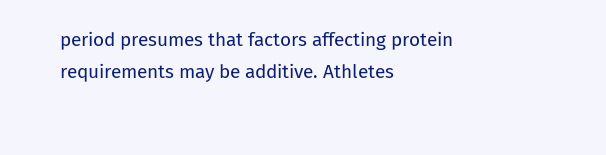period presumes that factors affecting protein requirements may be additive. Athletes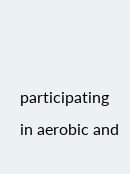participating in aerobic and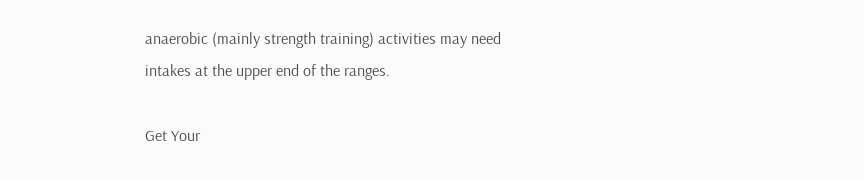anaerobic (mainly strength training) activities may need intakes at the upper end of the ranges.

Get Your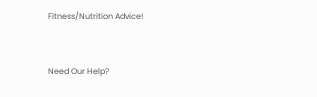Fitness/Nutrition Advice!


Need Our Help?